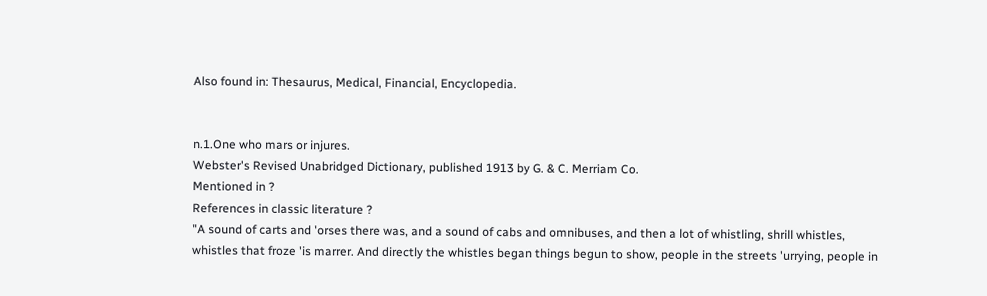Also found in: Thesaurus, Medical, Financial, Encyclopedia.


n.1.One who mars or injures.
Webster's Revised Unabridged Dictionary, published 1913 by G. & C. Merriam Co.
Mentioned in ?
References in classic literature ?
"A sound of carts and 'orses there was, and a sound of cabs and omnibuses, and then a lot of whistling, shrill whistles, whistles that froze 'is marrer. And directly the whistles began things begun to show, people in the streets 'urrying, people in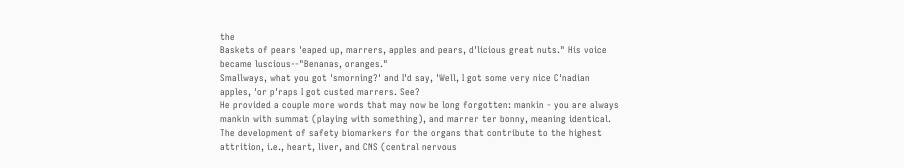the
Baskets of pears 'eaped up, marrers, apples and pears, d'licious great nuts." His voice became luscious--"Benanas, oranges."
Smallways, what you got 'smorning?' and I'd say, 'Well, I got some very nice C'nadian apples, 'or p'raps I got custed marrers. See?
He provided a couple more words that may now be long forgotten: mankin - you are always mankin with summat (playing with something), and marrer ter bonny, meaning identical.
The development of safety biomarkers for the organs that contribute to the highest attrition, i.e., heart, liver, and CNS (central nervous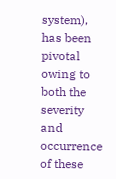system), has been pivotal owing to both the severity and occurrence of these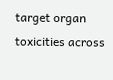target organ toxicities across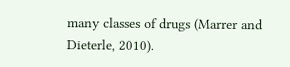many classes of drugs (Marrer and Dieterle, 2010).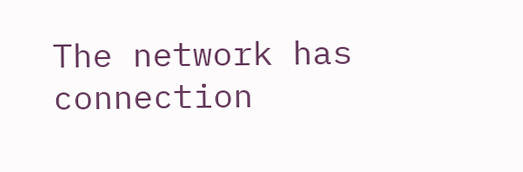The network has connection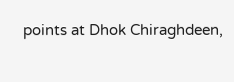points at Dhok Chiraghdeen,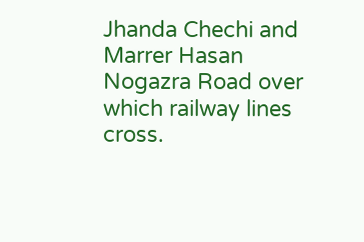Jhanda Chechi and Marrer Hasan Nogazra Road over which railway lines cross.